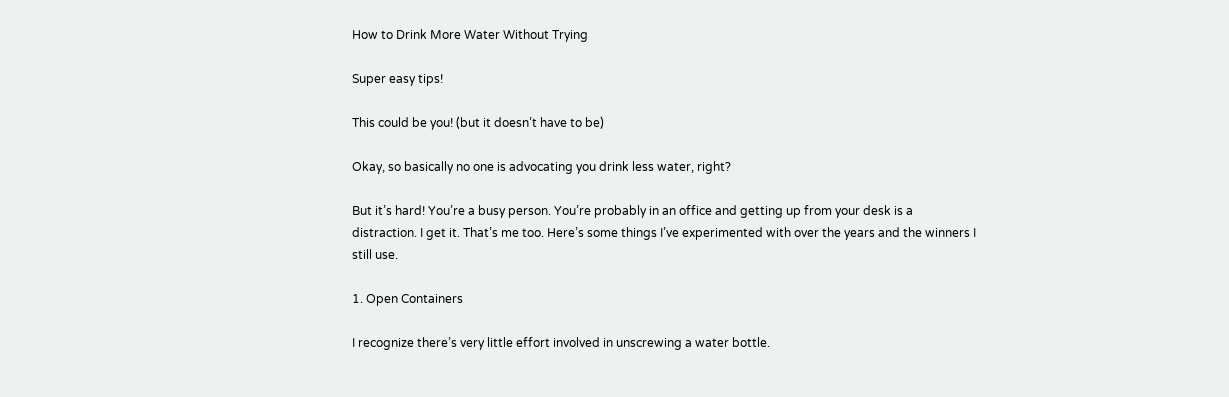How to Drink More Water Without Trying

Super easy tips!

This could be you! (but it doesn’t have to be)

Okay, so basically no one is advocating you drink less water, right?

But it’s hard! You’re a busy person. You’re probably in an office and getting up from your desk is a distraction. I get it. That’s me too. Here’s some things I’ve experimented with over the years and the winners I still use.

1. Open Containers

I recognize there’s very little effort involved in unscrewing a water bottle.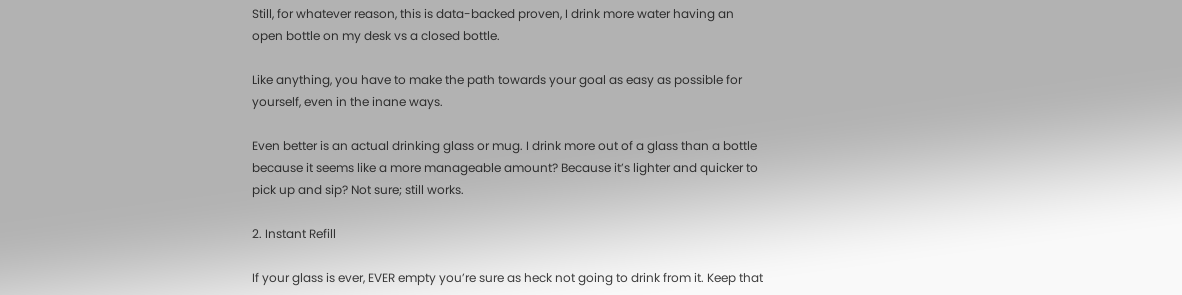Still, for whatever reason, this is data-backed proven, I drink more water having an open bottle on my desk vs a closed bottle.

Like anything, you have to make the path towards your goal as easy as possible for yourself, even in the inane ways.

Even better is an actual drinking glass or mug. I drink more out of a glass than a bottle because it seems like a more manageable amount? Because it’s lighter and quicker to pick up and sip? Not sure; still works.

2. Instant Refill

If your glass is ever, EVER empty you’re sure as heck not going to drink from it. Keep that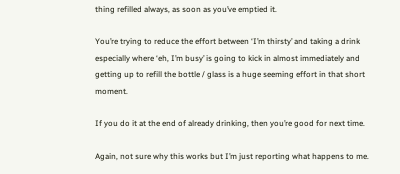thing refilled always, as soon as you’ve emptied it.

You’re trying to reduce the effort between ‘I’m thirsty’ and taking a drink especially where ‘eh, I’m busy’ is going to kick in almost immediately and getting up to refill the bottle / glass is a huge seeming effort in that short moment.

If you do it at the end of already drinking, then you’re good for next time.

Again, not sure why this works but I’m just reporting what happens to me.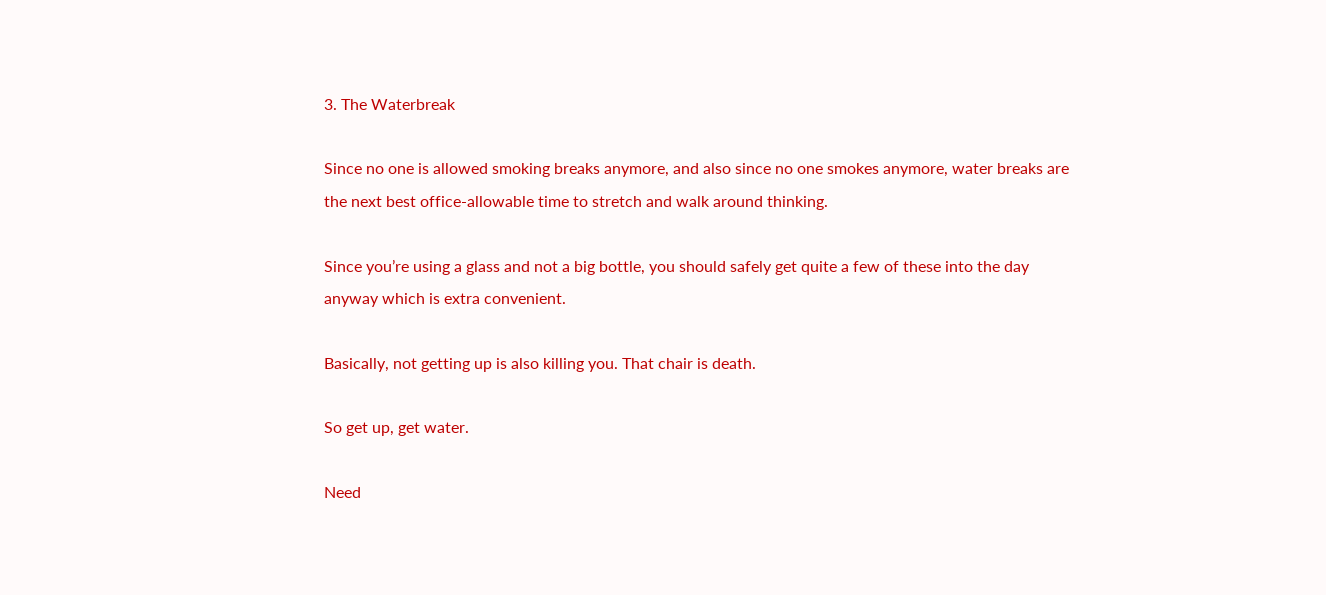3. The Waterbreak

Since no one is allowed smoking breaks anymore, and also since no one smokes anymore, water breaks are the next best office-allowable time to stretch and walk around thinking.

Since you’re using a glass and not a big bottle, you should safely get quite a few of these into the day anyway which is extra convenient.

Basically, not getting up is also killing you. That chair is death.

So get up, get water.

Need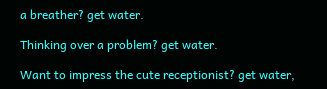a breather? get water.

Thinking over a problem? get water.

Want to impress the cute receptionist? get water,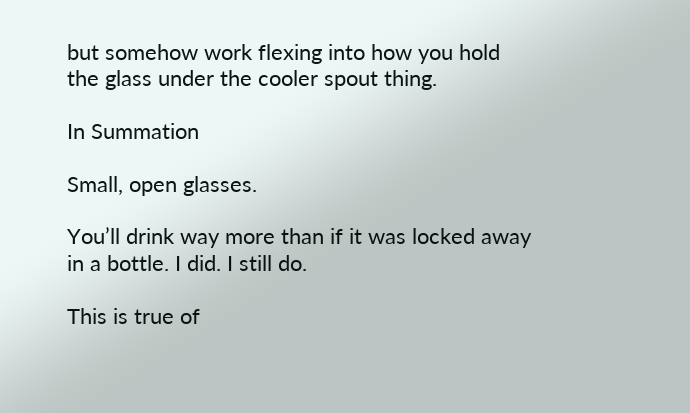but somehow work flexing into how you hold the glass under the cooler spout thing.

In Summation

Small, open glasses.

You’ll drink way more than if it was locked away in a bottle. I did. I still do.

This is true of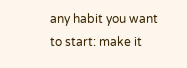any habit you want to start: make it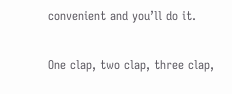convenient and you’ll do it.

One clap, two clap, three clap,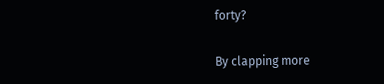forty?

By clapping more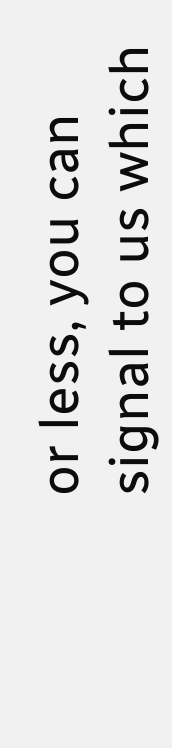or less, you can signal to us which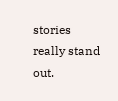stories really stand out.